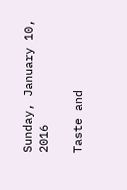Sunday, January 10, 2016

Taste and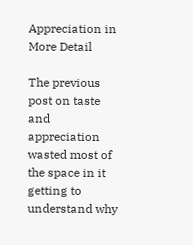Appreciation in More Detail

The previous post on taste and appreciation wasted most of the space in it getting to understand why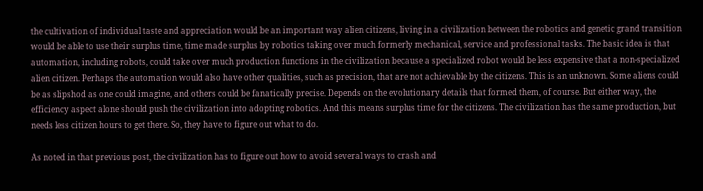the cultivation of individual taste and appreciation would be an important way alien citizens, living in a civilization between the robotics and genetic grand transition would be able to use their surplus time, time made surplus by robotics taking over much formerly mechanical, service and professional tasks. The basic idea is that automation, including robots, could take over much production functions in the civilization because a specialized robot would be less expensive that a non-specialized alien citizen. Perhaps the automation would also have other qualities, such as precision, that are not achievable by the citizens. This is an unknown. Some aliens could be as slipshod as one could imagine, and others could be fanatically precise. Depends on the evolutionary details that formed them, of course. But either way, the efficiency aspect alone should push the civilization into adopting robotics. And this means surplus time for the citizens. The civilization has the same production, but needs less citizen hours to get there. So, they have to figure out what to do.

As noted in that previous post, the civilization has to figure out how to avoid several ways to crash and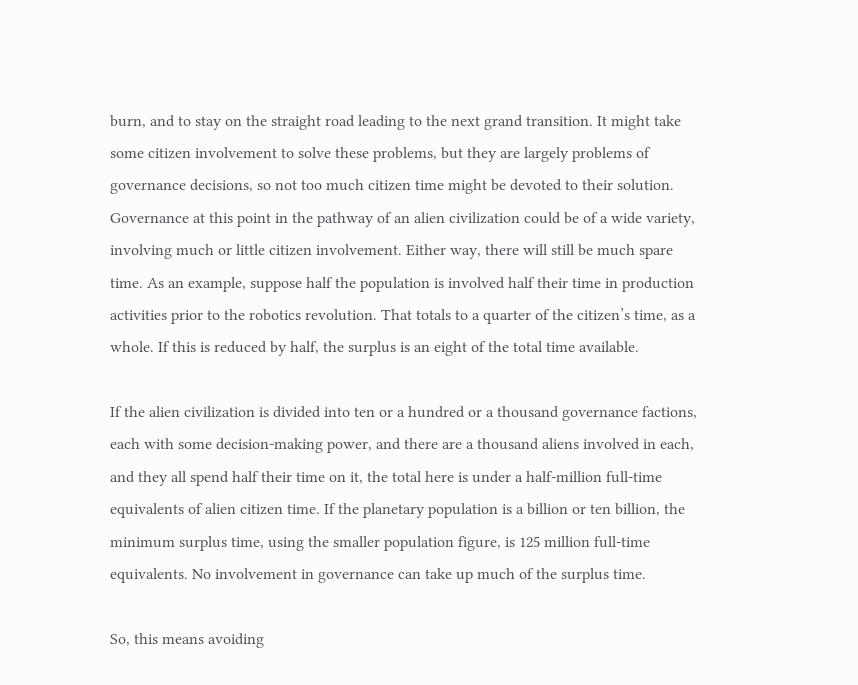burn, and to stay on the straight road leading to the next grand transition. It might take some citizen involvement to solve these problems, but they are largely problems of governance decisions, so not too much citizen time might be devoted to their solution. Governance at this point in the pathway of an alien civilization could be of a wide variety, involving much or little citizen involvement. Either way, there will still be much spare time. As an example, suppose half the population is involved half their time in production activities prior to the robotics revolution. That totals to a quarter of the citizen’s time, as a whole. If this is reduced by half, the surplus is an eight of the total time available.

If the alien civilization is divided into ten or a hundred or a thousand governance factions, each with some decision-making power, and there are a thousand aliens involved in each, and they all spend half their time on it, the total here is under a half-million full-time equivalents of alien citizen time. If the planetary population is a billion or ten billion, the minimum surplus time, using the smaller population figure, is 125 million full-time equivalents. No involvement in governance can take up much of the surplus time.

So, this means avoiding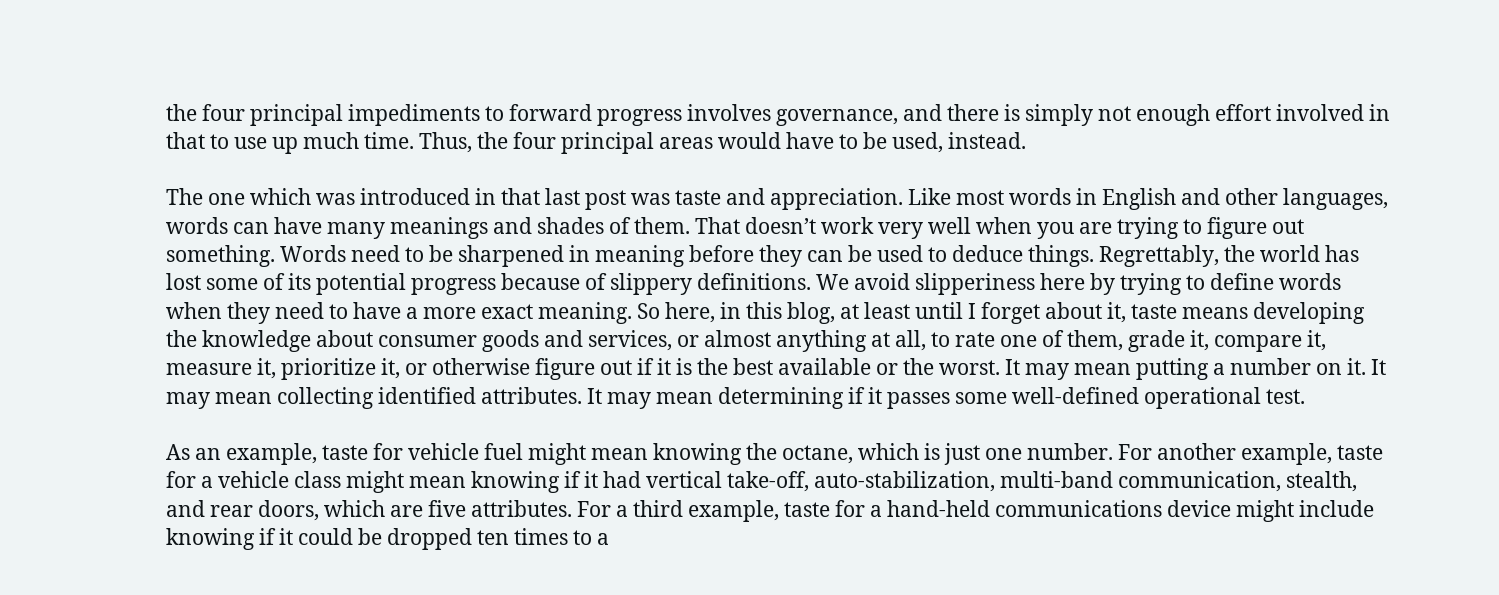the four principal impediments to forward progress involves governance, and there is simply not enough effort involved in that to use up much time. Thus, the four principal areas would have to be used, instead.

The one which was introduced in that last post was taste and appreciation. Like most words in English and other languages, words can have many meanings and shades of them. That doesn’t work very well when you are trying to figure out something. Words need to be sharpened in meaning before they can be used to deduce things. Regrettably, the world has lost some of its potential progress because of slippery definitions. We avoid slipperiness here by trying to define words when they need to have a more exact meaning. So here, in this blog, at least until I forget about it, taste means developing the knowledge about consumer goods and services, or almost anything at all, to rate one of them, grade it, compare it, measure it, prioritize it, or otherwise figure out if it is the best available or the worst. It may mean putting a number on it. It may mean collecting identified attributes. It may mean determining if it passes some well-defined operational test.

As an example, taste for vehicle fuel might mean knowing the octane, which is just one number. For another example, taste for a vehicle class might mean knowing if it had vertical take-off, auto-stabilization, multi-band communication, stealth, and rear doors, which are five attributes. For a third example, taste for a hand-held communications device might include knowing if it could be dropped ten times to a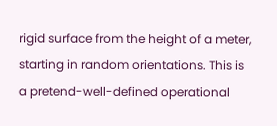rigid surface from the height of a meter, starting in random orientations. This is a pretend-well-defined operational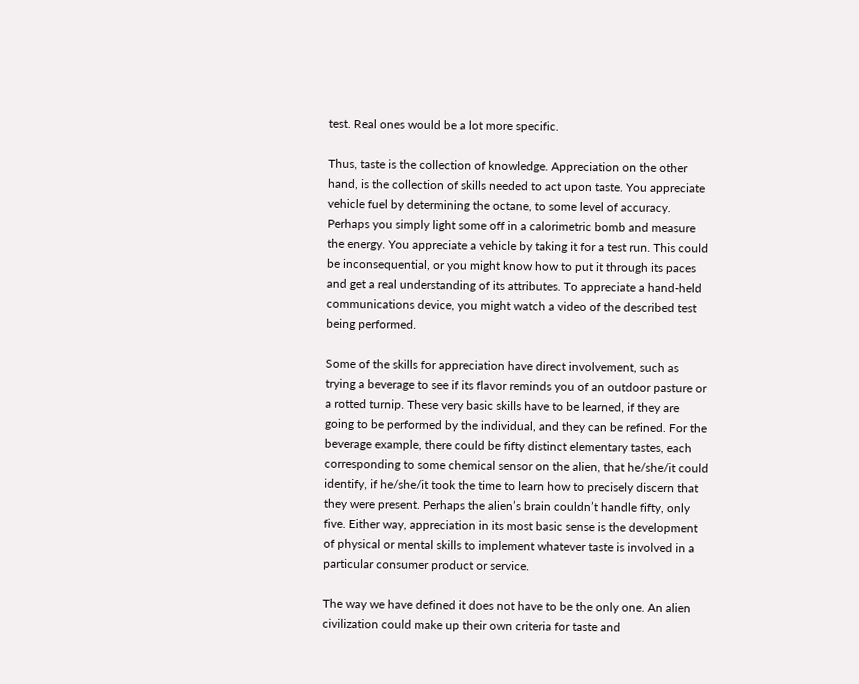test. Real ones would be a lot more specific.

Thus, taste is the collection of knowledge. Appreciation on the other hand, is the collection of skills needed to act upon taste. You appreciate vehicle fuel by determining the octane, to some level of accuracy. Perhaps you simply light some off in a calorimetric bomb and measure the energy. You appreciate a vehicle by taking it for a test run. This could be inconsequential, or you might know how to put it through its paces and get a real understanding of its attributes. To appreciate a hand-held communications device, you might watch a video of the described test being performed.

Some of the skills for appreciation have direct involvement, such as trying a beverage to see if its flavor reminds you of an outdoor pasture or a rotted turnip. These very basic skills have to be learned, if they are going to be performed by the individual, and they can be refined. For the beverage example, there could be fifty distinct elementary tastes, each corresponding to some chemical sensor on the alien, that he/she/it could identify, if he/she/it took the time to learn how to precisely discern that they were present. Perhaps the alien’s brain couldn’t handle fifty, only five. Either way, appreciation in its most basic sense is the development of physical or mental skills to implement whatever taste is involved in a particular consumer product or service.

The way we have defined it does not have to be the only one. An alien civilization could make up their own criteria for taste and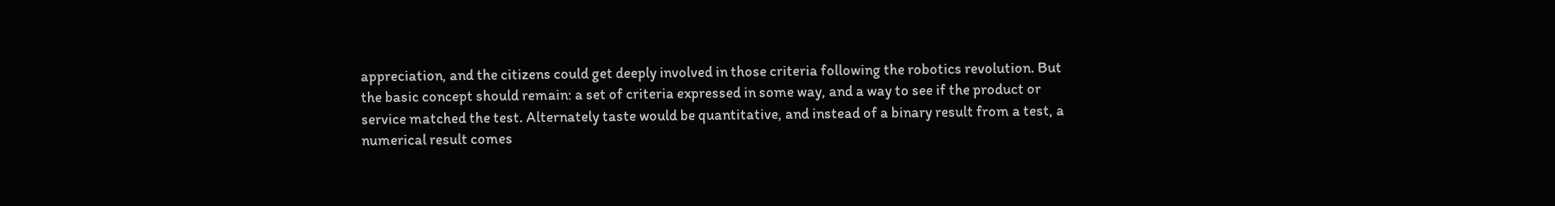appreciation, and the citizens could get deeply involved in those criteria following the robotics revolution. But the basic concept should remain: a set of criteria expressed in some way, and a way to see if the product or service matched the test. Alternately taste would be quantitative, and instead of a binary result from a test, a numerical result comes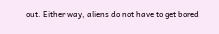out. Either way, aliens do not have to get bored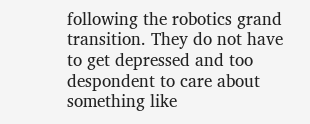following the robotics grand transition. They do not have to get depressed and too despondent to care about something like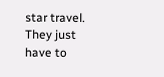star travel. They just have to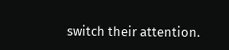switch their attention.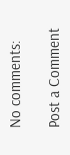No comments:

Post a Comment